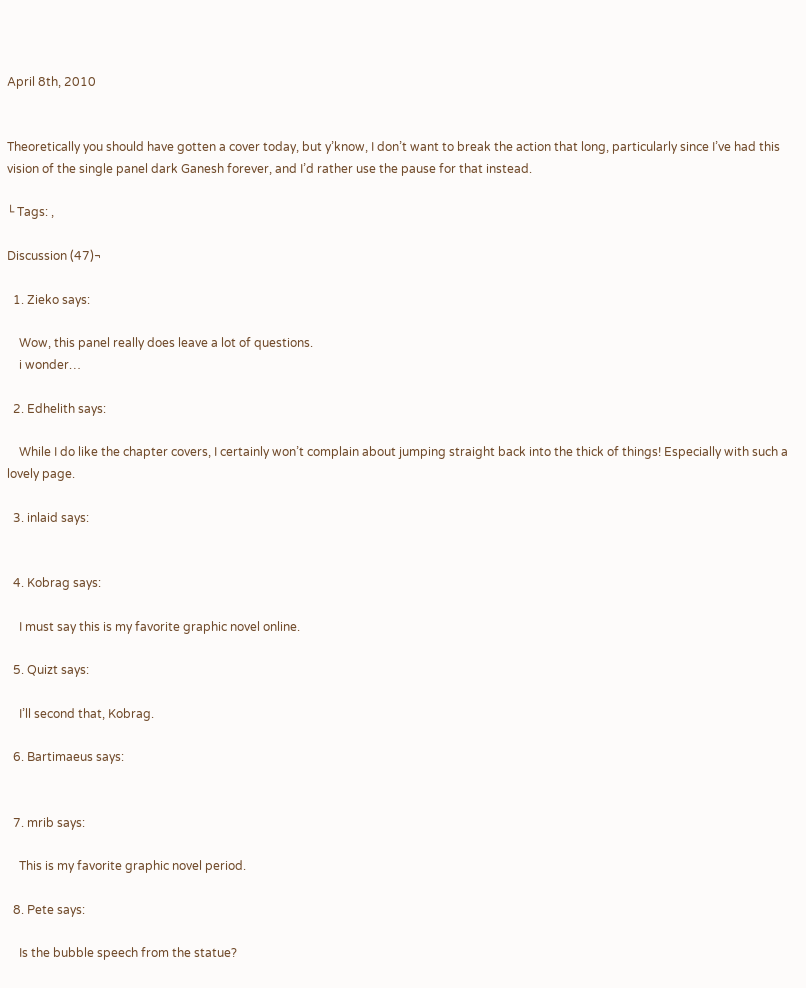April 8th, 2010


Theoretically you should have gotten a cover today, but y’know, I don’t want to break the action that long, particularly since I’ve had this vision of the single panel dark Ganesh forever, and I’d rather use the pause for that instead.

└ Tags: ,

Discussion (47)¬

  1. Zieko says:

    Wow, this panel really does leave a lot of questions.
    i wonder…

  2. Edhelith says:

    While I do like the chapter covers, I certainly won’t complain about jumping straight back into the thick of things! Especially with such a lovely page.

  3. inlaid says:


  4. Kobrag says:

    I must say this is my favorite graphic novel online.

  5. Quizt says:

    I’ll second that, Kobrag.

  6. Bartimaeus says:


  7. mrib says:

    This is my favorite graphic novel period.

  8. Pete says:

    Is the bubble speech from the statue?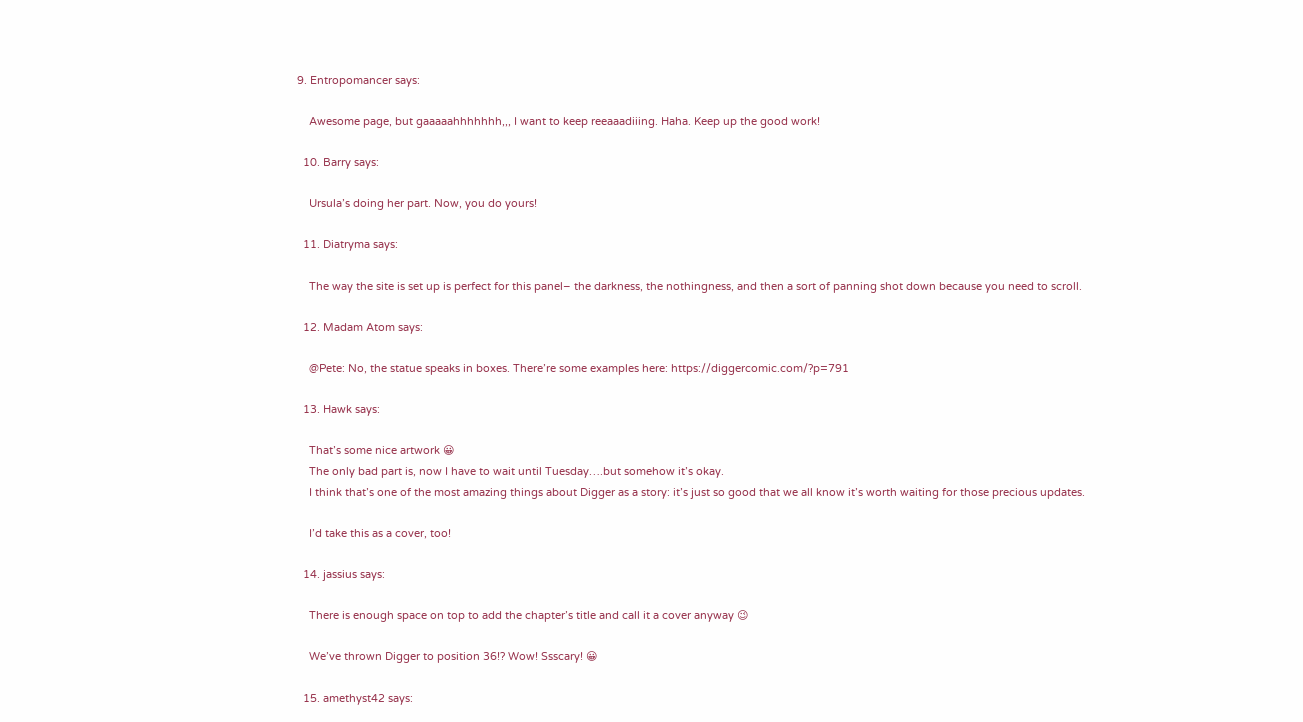9. Entropomancer says:

    Awesome page, but gaaaaahhhhhhh,,, I want to keep reeaaadiiing. Haha. Keep up the good work!

  10. Barry says:

    Ursula’s doing her part. Now, you do yours!

  11. Diatryma says:

    The way the site is set up is perfect for this panel– the darkness, the nothingness, and then a sort of panning shot down because you need to scroll.

  12. Madam Atom says:

    @Pete: No, the statue speaks in boxes. There’re some examples here: https://diggercomic.com/?p=791

  13. Hawk says:

    That’s some nice artwork 😀
    The only bad part is, now I have to wait until Tuesday….but somehow it’s okay.
    I think that’s one of the most amazing things about Digger as a story: it’s just so good that we all know it’s worth waiting for those precious updates.

    I’d take this as a cover, too!

  14. jassius says:

    There is enough space on top to add the chapter’s title and call it a cover anyway 😉

    We’ve thrown Digger to position 36!? Wow! Ssscary! 😀

  15. amethyst42 says: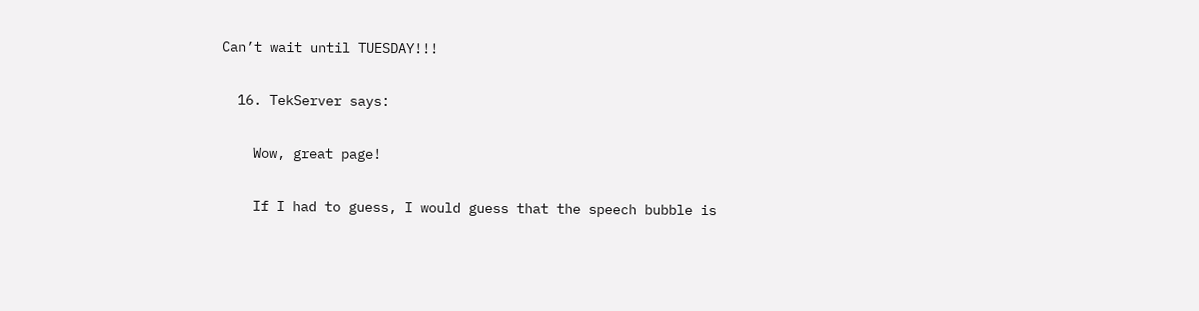Can’t wait until TUESDAY!!!

  16. TekServer says:

    Wow, great page!

    If I had to guess, I would guess that the speech bubble is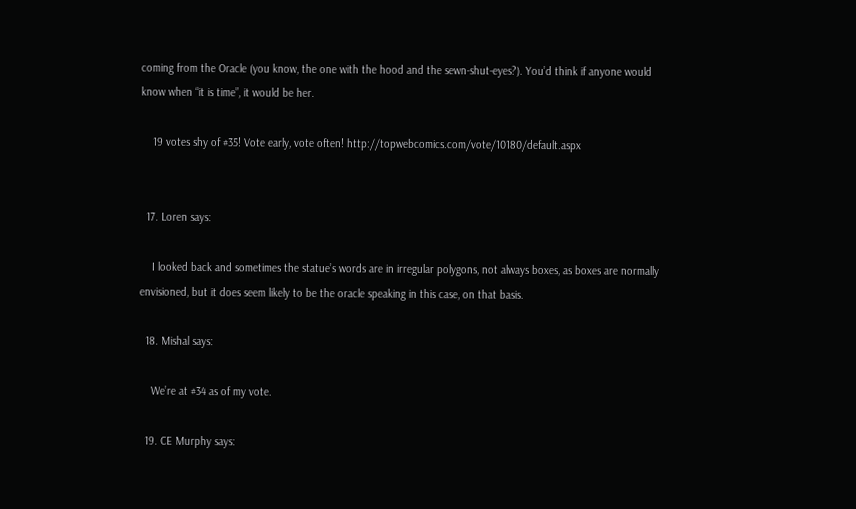coming from the Oracle (you know, the one with the hood and the sewn-shut-eyes?). You’d think if anyone would know when “it is time”, it would be her.

    19 votes shy of #35! Vote early, vote often! http://topwebcomics.com/vote/10180/default.aspx


  17. Loren says:

    I looked back and sometimes the statue’s words are in irregular polygons, not always boxes, as boxes are normally envisioned, but it does seem likely to be the oracle speaking in this case, on that basis.

  18. Mishal says:

    We’re at #34 as of my vote.

  19. CE Murphy says: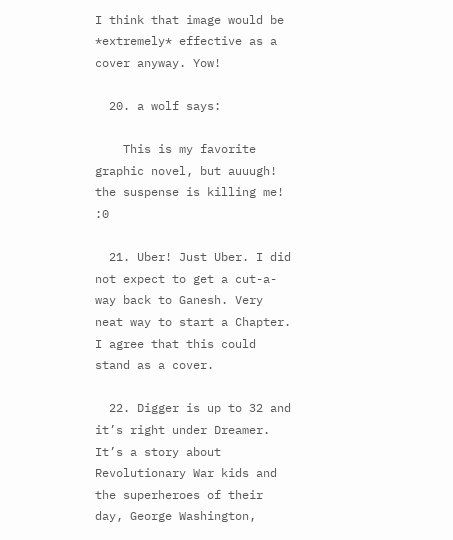I think that image would be *extremely* effective as a cover anyway. Yow!

  20. a wolf says:

    This is my favorite graphic novel, but auuugh! the suspense is killing me! :0

  21. Uber! Just Uber. I did not expect to get a cut-a-way back to Ganesh. Very neat way to start a Chapter. I agree that this could stand as a cover.

  22. Digger is up to 32 and it’s right under Dreamer. It’s a story about Revolutionary War kids and the superheroes of their day, George Washington,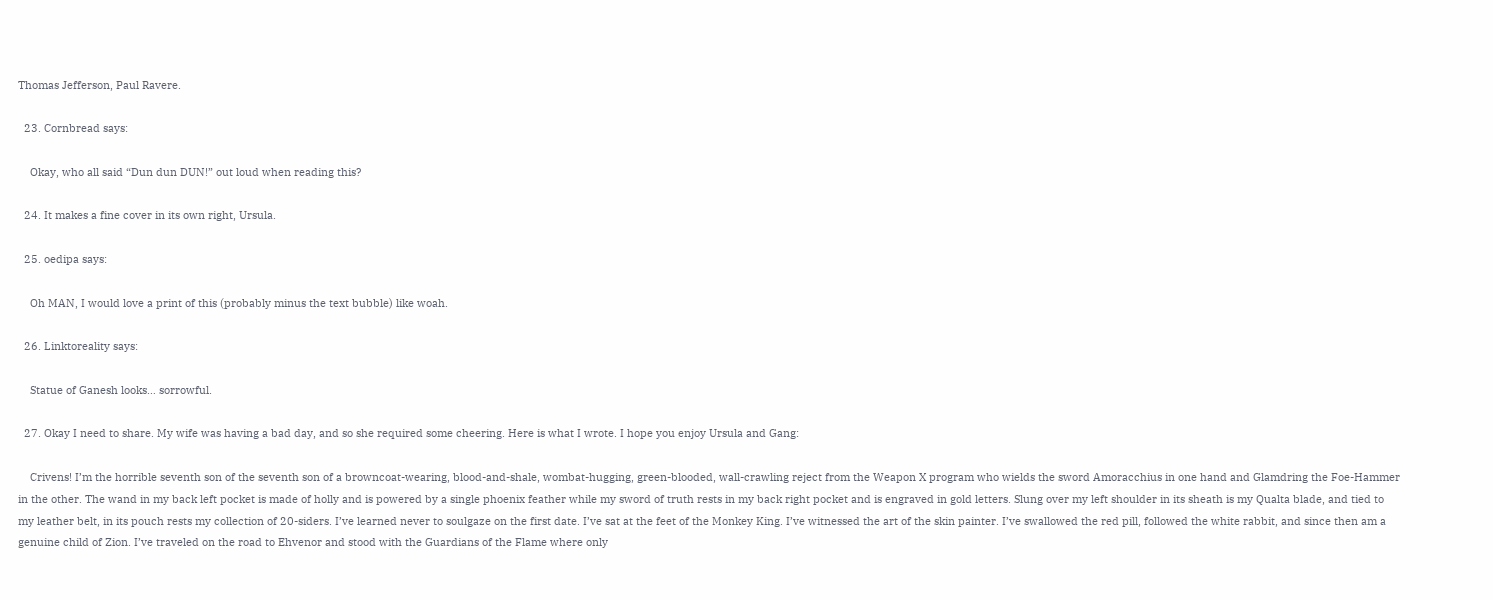Thomas Jefferson, Paul Ravere.

  23. Cornbread says:

    Okay, who all said “Dun dun DUN!” out loud when reading this?

  24. It makes a fine cover in its own right, Ursula.

  25. oedipa says:

    Oh MAN, I would love a print of this (probably minus the text bubble) like woah.

  26. Linktoreality says:

    Statue of Ganesh looks… sorrowful.

  27. Okay I need to share. My wife was having a bad day, and so she required some cheering. Here is what I wrote. I hope you enjoy Ursula and Gang:

    Crivens! I’m the horrible seventh son of the seventh son of a browncoat-wearing, blood-and-shale, wombat-hugging, green-blooded, wall-crawling reject from the Weapon X program who wields the sword Amoracchius in one hand and Glamdring the Foe-Hammer in the other. The wand in my back left pocket is made of holly and is powered by a single phoenix feather while my sword of truth rests in my back right pocket and is engraved in gold letters. Slung over my left shoulder in its sheath is my Qualta blade, and tied to my leather belt, in its pouch rests my collection of 20-siders. I’ve learned never to soulgaze on the first date. I’ve sat at the feet of the Monkey King. I’ve witnessed the art of the skin painter. I’ve swallowed the red pill, followed the white rabbit, and since then am a genuine child of Zion. I’ve traveled on the road to Ehvenor and stood with the Guardians of the Flame where only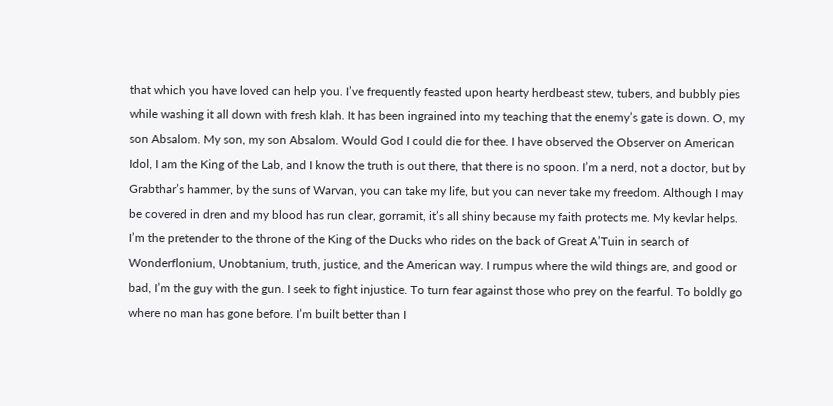that which you have loved can help you. I’ve frequently feasted upon hearty herdbeast stew, tubers, and bubbly pies while washing it all down with fresh klah. It has been ingrained into my teaching that the enemy’s gate is down. O, my son Absalom. My son, my son Absalom. Would God I could die for thee. I have observed the Observer on American Idol, I am the King of the Lab, and I know the truth is out there, that there is no spoon. I’m a nerd, not a doctor, but by Grabthar’s hammer, by the suns of Warvan, you can take my life, but you can never take my freedom. Although I may be covered in dren and my blood has run clear, gorramit, it’s all shiny because my faith protects me. My kevlar helps. I’m the pretender to the throne of the King of the Ducks who rides on the back of Great A’Tuin in search of Wonderflonium, Unobtanium, truth, justice, and the American way. I rumpus where the wild things are, and good or bad, I’m the guy with the gun. I seek to fight injustice. To turn fear against those who prey on the fearful. To boldly go where no man has gone before. I’m built better than I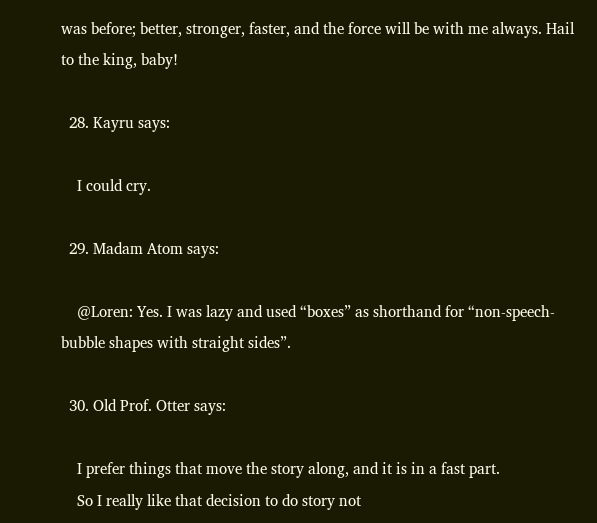was before; better, stronger, faster, and the force will be with me always. Hail to the king, baby!

  28. Kayru says:

    I could cry.

  29. Madam Atom says:

    @Loren: Yes. I was lazy and used “boxes” as shorthand for “non-speech-bubble shapes with straight sides”.

  30. Old Prof. Otter says:

    I prefer things that move the story along, and it is in a fast part.
    So I really like that decision to do story not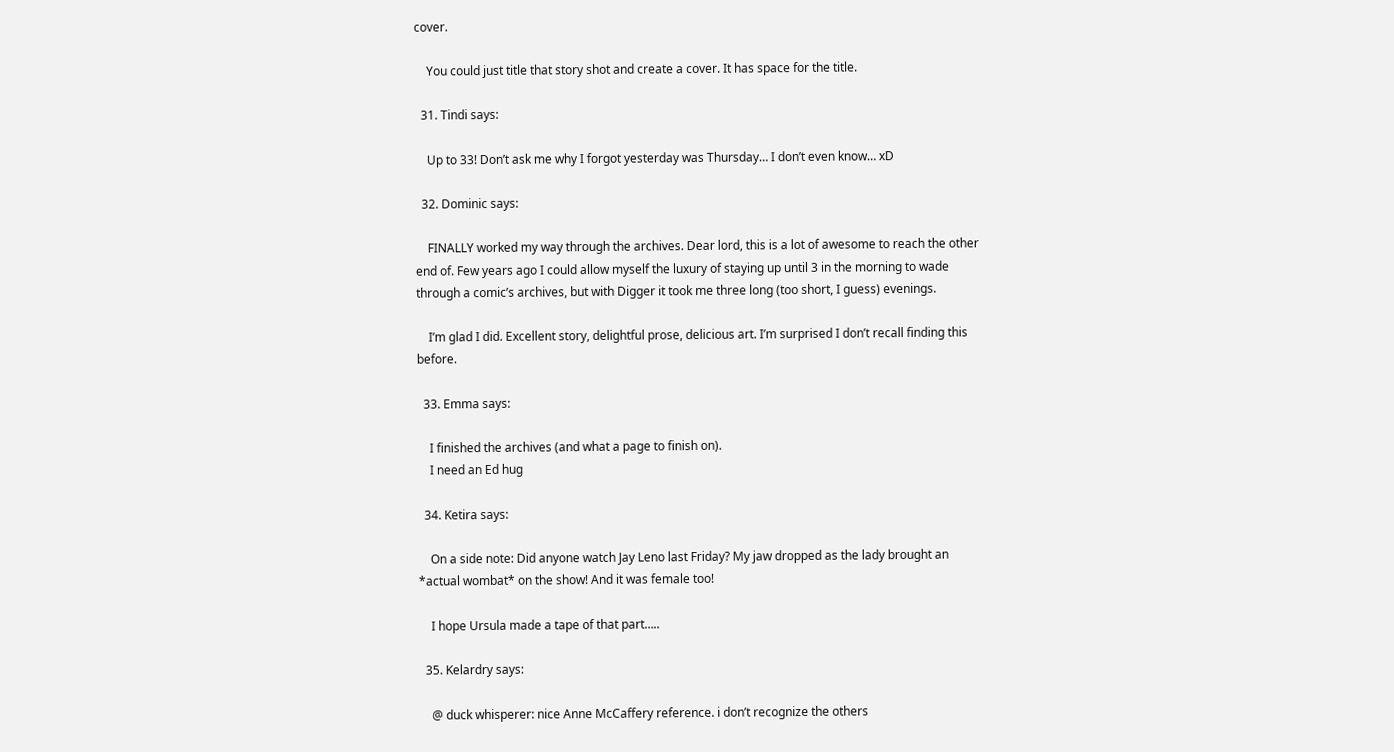cover.

    You could just title that story shot and create a cover. It has space for the title.

  31. Tindi says:

    Up to 33! Don’t ask me why I forgot yesterday was Thursday… I don’t even know… xD

  32. Dominic says:

    FINALLY worked my way through the archives. Dear lord, this is a lot of awesome to reach the other end of. Few years ago I could allow myself the luxury of staying up until 3 in the morning to wade through a comic’s archives, but with Digger it took me three long (too short, I guess) evenings.

    I’m glad I did. Excellent story, delightful prose, delicious art. I’m surprised I don’t recall finding this before.

  33. Emma says:

    I finished the archives (and what a page to finish on).
    I need an Ed hug

  34. Ketira says:

    On a side note: Did anyone watch Jay Leno last Friday? My jaw dropped as the lady brought an *actual wombat* on the show! And it was female too!

    I hope Ursula made a tape of that part…..

  35. Kelardry says:

    @ duck whisperer: nice Anne McCaffery reference. i don’t recognize the others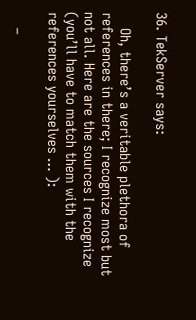36. TekServer says:

    Oh, there’s a veritable plethora of references in there; I recognize most but not all. Here are the sources I recognize (you’ll have to match them with the references yourselves … ):

    –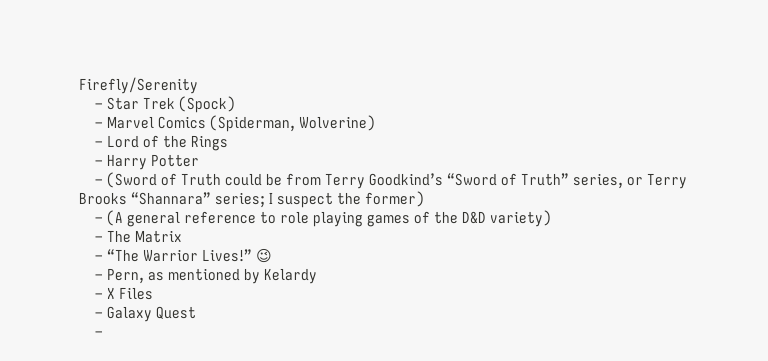Firefly/Serenity
    – Star Trek (Spock)
    – Marvel Comics (Spiderman, Wolverine)
    – Lord of the Rings
    – Harry Potter
    – (Sword of Truth could be from Terry Goodkind’s “Sword of Truth” series, or Terry Brooks “Shannara” series; I suspect the former)
    – (A general reference to role playing games of the D&D variety)
    – The Matrix
    – “The Warrior Lives!” 😉
    – Pern, as mentioned by Kelardy
    – X Files
    – Galaxy Quest
    –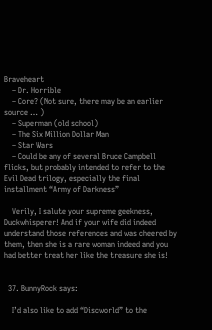Braveheart
    – Dr. Horrible
    – Core? (Not sure, there may be an earlier source … )
    – Superman (old school)
    – The Six Million Dollar Man
    – Star Wars
    – Could be any of several Bruce Campbell flicks, but probably intended to refer to the Evil Dead trilogy, especially the final installment “Army of Darkness”

    Verily, I salute your supreme geekness, Duckwhisperer! And if your wife did indeed understand those references and was cheered by them, then she is a rare woman indeed and you had better treat her like the treasure she is!


  37. BunnyRock says:

    I’d also like to add “Discworld” to the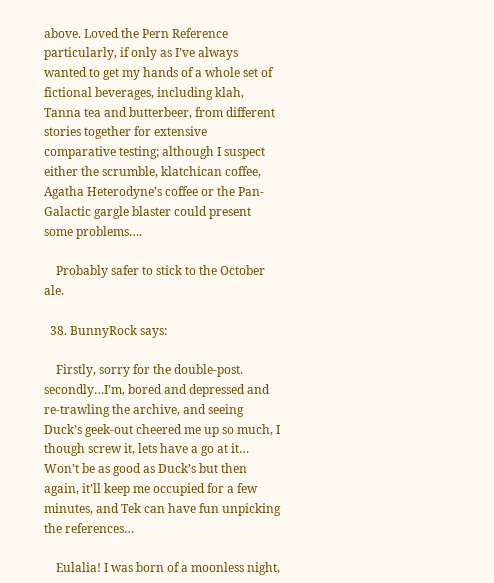above. Loved the Pern Reference particularly, if only as I’ve always wanted to get my hands of a whole set of fictional beverages, including klah, Tanna tea and butterbeer, from different stories together for extensive comparative testing; although I suspect either the scrumble, klatchican coffee, Agatha Heterodyne’s coffee or the Pan-Galactic gargle blaster could present some problems….

    Probably safer to stick to the October ale.

  38. BunnyRock says:

    Firstly, sorry for the double-post. secondly…I’m, bored and depressed and re-trawling the archive, and seeing Duck’s geek-out cheered me up so much, I though screw it, lets have a go at it… Won’t be as good as Duck’s but then again, it’ll keep me occupied for a few minutes, and Tek can have fun unpicking the references…

    Eulalia! I was born of a moonless night,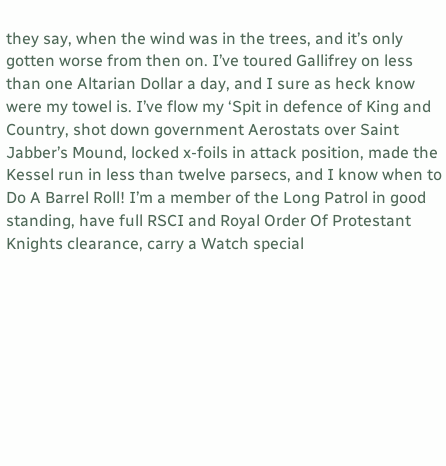they say, when the wind was in the trees, and it’s only gotten worse from then on. I’ve toured Gallifrey on less than one Altarian Dollar a day, and I sure as heck know were my towel is. I’ve flow my ‘Spit in defence of King and Country, shot down government Aerostats over Saint Jabber’s Mound, locked x-foils in attack position, made the Kessel run in less than twelve parsecs, and I know when to Do A Barrel Roll! I’m a member of the Long Patrol in good standing, have full RSCI and Royal Order Of Protestant Knights clearance, carry a Watch special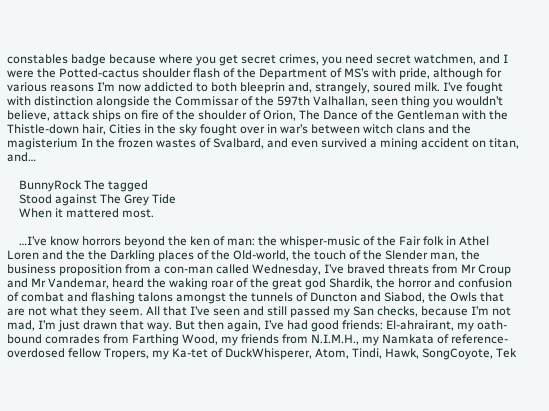constables badge because where you get secret crimes, you need secret watchmen, and I were the Potted-cactus shoulder flash of the Department of MS’s with pride, although for various reasons I’m now addicted to both bleeprin and, strangely, soured milk. I’ve fought with distinction alongside the Commissar of the 597th Valhallan, seen thing you wouldn’t believe, attack ships on fire of the shoulder of Orion, The Dance of the Gentleman with the Thistle-down hair, Cities in the sky fought over in war’s between witch clans and the magisterium In the frozen wastes of Svalbard, and even survived a mining accident on titan, and…

    BunnyRock The tagged
    Stood against The Grey Tide
    When it mattered most.

    …I’ve know horrors beyond the ken of man: the whisper-music of the Fair folk in Athel Loren and the the Darkling places of the Old-world, the touch of the Slender man, the business proposition from a con-man called Wednesday, I’ve braved threats from Mr Croup and Mr Vandemar, heard the waking roar of the great god Shardik, the horror and confusion of combat and flashing talons amongst the tunnels of Duncton and Siabod, the Owls that are not what they seem. All that I’ve seen and still passed my San checks, because I’m not mad, I’m just drawn that way. But then again, I’ve had good friends: El-ahrairant, my oath-bound comrades from Farthing Wood, my friends from N.I.M.H., my Namkata of reference-overdosed fellow Tropers, my Ka-tet of DuckWhisperer, Atom, Tindi, Hawk, SongCoyote, Tek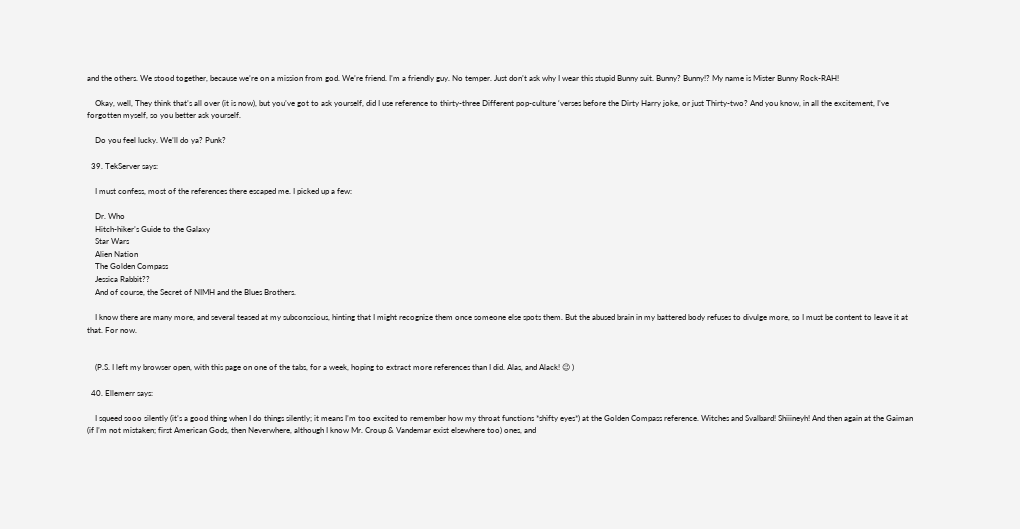and the others. We stood together, because we’re on a mission from god. We’re friend. I’m a friendly guy. No temper. Just don’t ask why I wear this stupid Bunny suit. Bunny? Bunny!? My name is Mister Bunny Rock-RAH!

    Okay, well, They think that’s all over (it is now), but you’ve got to ask yourself, did I use reference to thirty-three Different pop-culture ‘verses before the Dirty Harry joke, or just Thirty-two? And you know, in all the excitement, I’ve forgotten myself, so you better ask yourself.

    Do you feel lucky. We’ll do ya? Punk?

  39. TekServer says:

    I must confess, most of the references there escaped me. I picked up a few:

    Dr. Who
    Hitch-hiker’s Guide to the Galaxy
    Star Wars
    Alien Nation
    The Golden Compass
    Jessica Rabbit??
    And of course, the Secret of NIMH and the Blues Brothers.

    I know there are many more, and several teased at my subconscious, hinting that I might recognize them once someone else spots them. But the abused brain in my battered body refuses to divulge more, so I must be content to leave it at that. For now.


    (P.S. I left my browser open, with this page on one of the tabs, for a week, hoping to extract more references than I did. Alas, and Alack! 😉 )

  40. Ellemerr says:

    I squeed sooo silently (it’s a good thing when I do things silently; it means I’m too excited to remember how my throat functions *shifty eyes*) at the Golden Compass reference. Witches and Svalbard! Shiiineyh! And then again at the Gaiman (if I’m not mistaken; first American Gods, then Neverwhere, although I know Mr. Croup & Vandemar exist elsewhere too) ones, and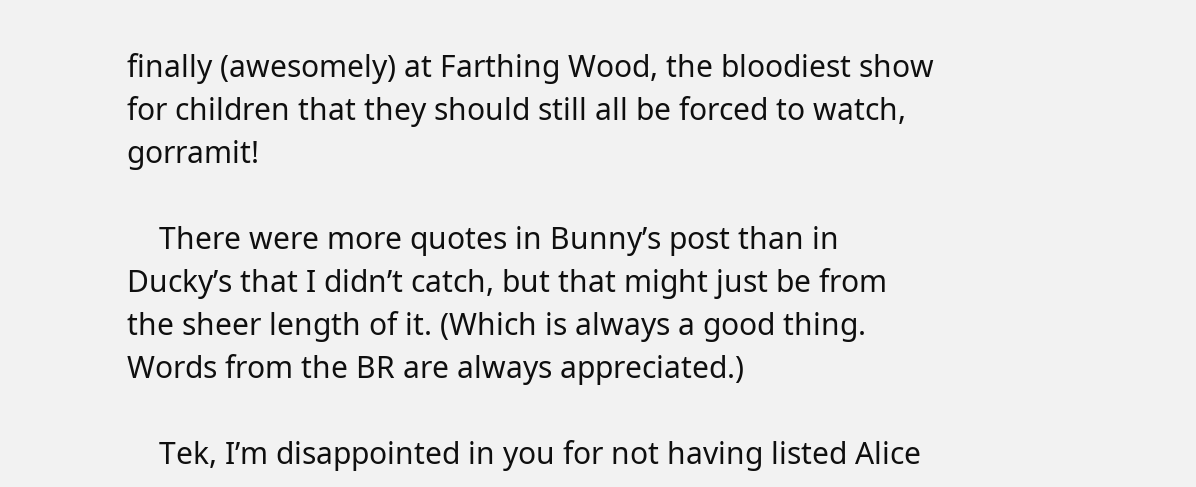finally (awesomely) at Farthing Wood, the bloodiest show for children that they should still all be forced to watch, gorramit!

    There were more quotes in Bunny’s post than in Ducky’s that I didn’t catch, but that might just be from the sheer length of it. (Which is always a good thing. Words from the BR are always appreciated.)

    Tek, I’m disappointed in you for not having listed Alice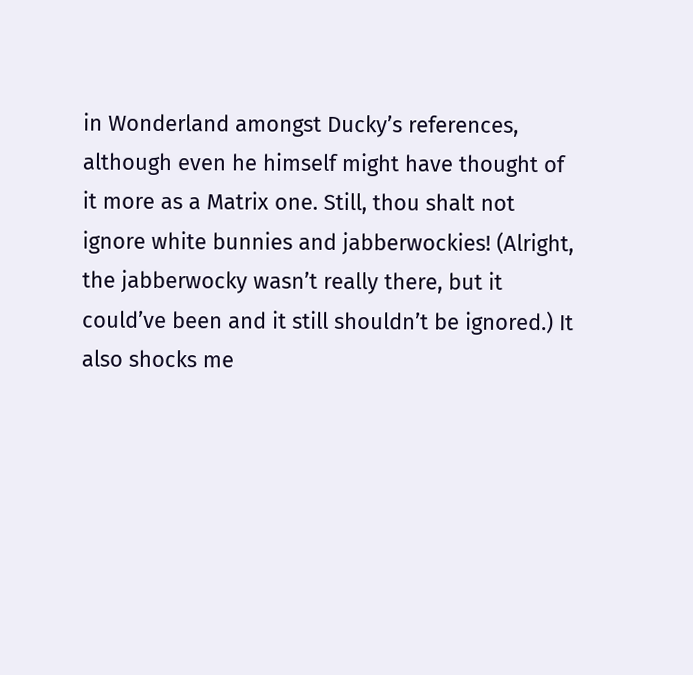in Wonderland amongst Ducky’s references, although even he himself might have thought of it more as a Matrix one. Still, thou shalt not ignore white bunnies and jabberwockies! (Alright, the jabberwocky wasn’t really there, but it could’ve been and it still shouldn’t be ignored.) It also shocks me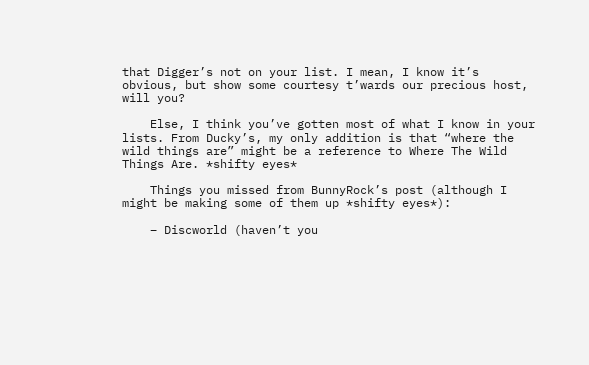that Digger’s not on your list. I mean, I know it’s obvious, but show some courtesy t’wards our precious host, will you?

    Else, I think you’ve gotten most of what I know in your lists. From Ducky’s, my only addition is that “where the wild things are” might be a reference to Where The Wild Things Are. *shifty eyes*

    Things you missed from BunnyRock’s post (although I might be making some of them up *shifty eyes*):

    – Discworld (haven’t you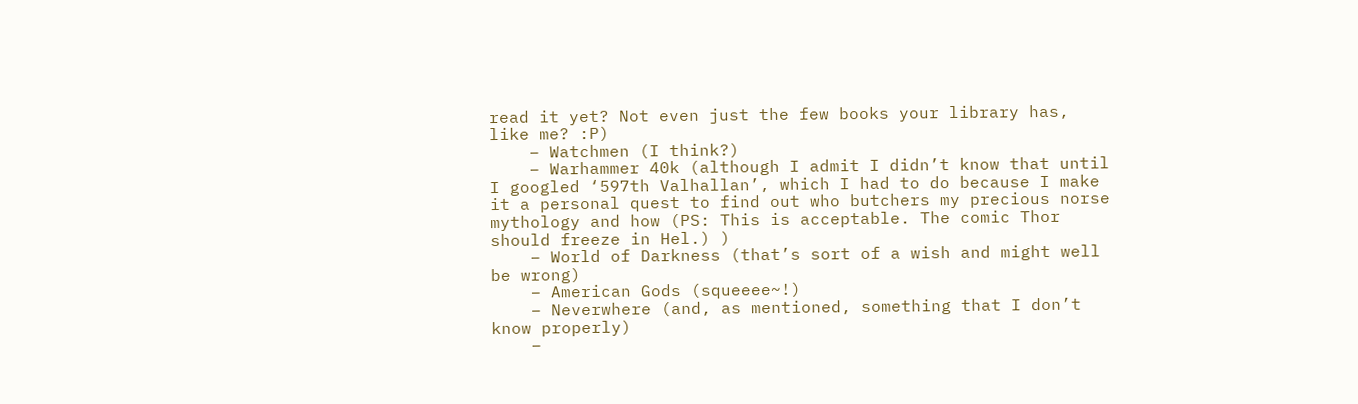read it yet? Not even just the few books your library has, like me? :P)
    – Watchmen (I think?)
    – Warhammer 40k (although I admit I didn’t know that until I googled ‘597th Valhallan’, which I had to do because I make it a personal quest to find out who butchers my precious norse mythology and how (PS: This is acceptable. The comic Thor should freeze in Hel.) )
    – World of Darkness (that’s sort of a wish and might well be wrong)
    – American Gods (squeeee~!)
    – Neverwhere (and, as mentioned, something that I don’t know properly)
    –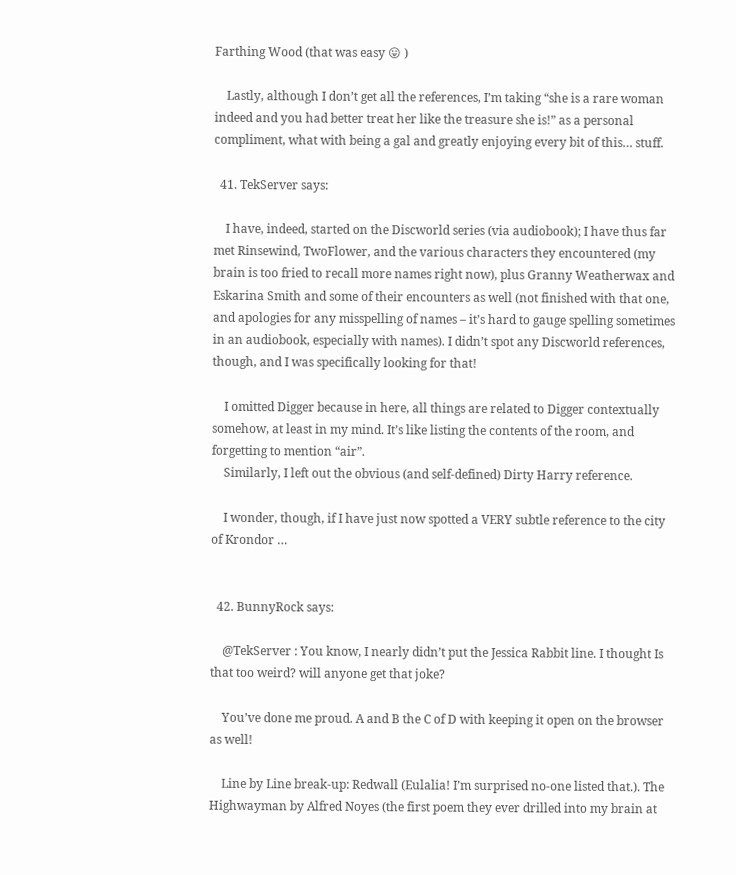Farthing Wood (that was easy 😛 )

    Lastly, although I don’t get all the references, I’m taking “she is a rare woman indeed and you had better treat her like the treasure she is!” as a personal compliment, what with being a gal and greatly enjoying every bit of this… stuff.

  41. TekServer says:

    I have, indeed, started on the Discworld series (via audiobook); I have thus far met Rinsewind, TwoFlower, and the various characters they encountered (my brain is too fried to recall more names right now), plus Granny Weatherwax and Eskarina Smith and some of their encounters as well (not finished with that one, and apologies for any misspelling of names – it’s hard to gauge spelling sometimes in an audiobook, especially with names). I didn’t spot any Discworld references, though, and I was specifically looking for that!

    I omitted Digger because in here, all things are related to Digger contextually somehow, at least in my mind. It’s like listing the contents of the room, and forgetting to mention “air”.
    Similarly, I left out the obvious (and self-defined) Dirty Harry reference.

    I wonder, though, if I have just now spotted a VERY subtle reference to the city of Krondor …


  42. BunnyRock says:

    @TekServer : You know, I nearly didn’t put the Jessica Rabbit line. I thought Is that too weird? will anyone get that joke?

    You’ve done me proud. A and B the C of D with keeping it open on the browser as well!

    Line by Line break-up: Redwall (Eulalia! I’m surprised no-one listed that.). The Highwayman by Alfred Noyes (the first poem they ever drilled into my brain at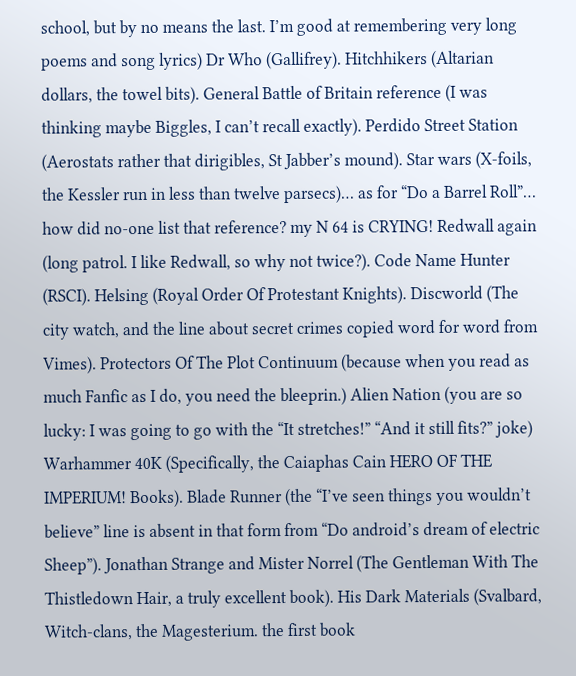school, but by no means the last. I’m good at remembering very long poems and song lyrics) Dr Who (Gallifrey). Hitchhikers (Altarian dollars, the towel bits). General Battle of Britain reference (I was thinking maybe Biggles, I can’t recall exactly). Perdido Street Station (Aerostats rather that dirigibles, St Jabber’s mound). Star wars (X-foils, the Kessler run in less than twelve parsecs)… as for “Do a Barrel Roll”… how did no-one list that reference? my N 64 is CRYING! Redwall again (long patrol. I like Redwall, so why not twice?). Code Name Hunter (RSCI). Helsing (Royal Order Of Protestant Knights). Discworld (The city watch, and the line about secret crimes copied word for word from Vimes). Protectors Of The Plot Continuum (because when you read as much Fanfic as I do, you need the bleeprin.) Alien Nation (you are so lucky: I was going to go with the “It stretches!” “And it still fits?” joke) Warhammer 40K (Specifically, the Caiaphas Cain HERO OF THE IMPERIUM! Books). Blade Runner (the “I’ve seen things you wouldn’t believe” line is absent in that form from “Do android’s dream of electric Sheep”). Jonathan Strange and Mister Norrel (The Gentleman With The Thistledown Hair, a truly excellent book). His Dark Materials (Svalbard, Witch-clans, the Magesterium. the first book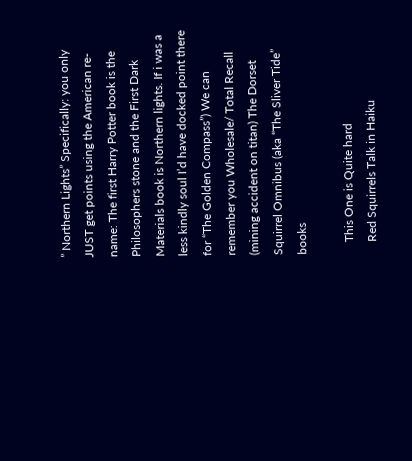” Northern Lights” Specifically: you only JUST get points using the American re-name: The first Harry Potter book is the Philosophers stone and the First Dark Materials book is Northern lights. If i was a less kindly soul I’d have docked point there for “The Golden Compass”) We can remember you Wholesale/ Total Recall (mining accident on titan) The Dorset Squirrel Omnibus (aka “The Sliver Tide” books

    This One is Quite hard
    Red Squirrels Talk in Haiku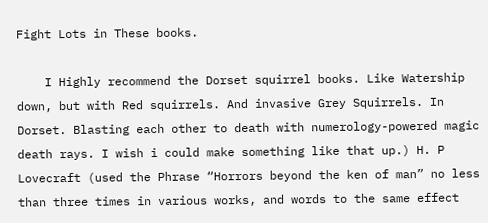Fight Lots in These books.

    I Highly recommend the Dorset squirrel books. Like Watership down, but with Red squirrels. And invasive Grey Squirrels. In Dorset. Blasting each other to death with numerology-powered magic death rays. I wish i could make something like that up.) H. P Lovecraft (used the Phrase “Horrors beyond the ken of man” no less than three times in various works, and words to the same effect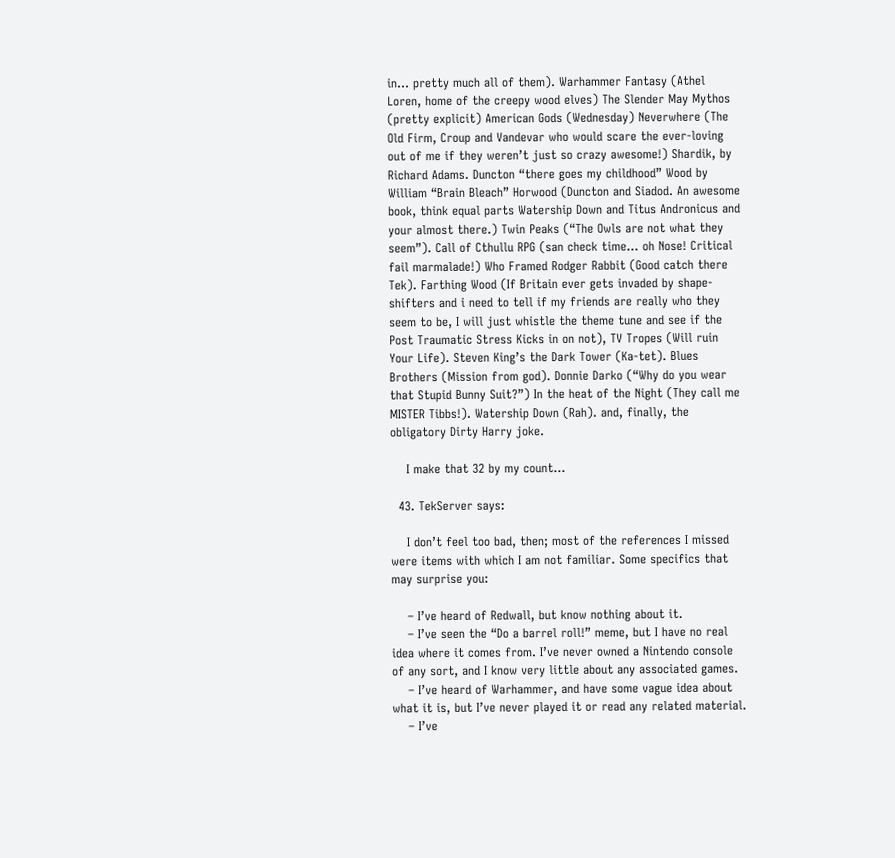in… pretty much all of them). Warhammer Fantasy (Athel Loren, home of the creepy wood elves) The Slender May Mythos (pretty explicit) American Gods (Wednesday) Neverwhere (The Old Firm, Croup and Vandevar who would scare the ever-loving out of me if they weren’t just so crazy awesome!) Shardik, by Richard Adams. Duncton “there goes my childhood” Wood by William “Brain Bleach” Horwood (Duncton and Siadod. An awesome book, think equal parts Watership Down and Titus Andronicus and your almost there.) Twin Peaks (“The Owls are not what they seem”). Call of Cthullu RPG (san check time… oh Nose! Critical fail marmalade!) Who Framed Rodger Rabbit (Good catch there Tek). Farthing Wood (If Britain ever gets invaded by shape-shifters and i need to tell if my friends are really who they seem to be, I will just whistle the theme tune and see if the Post Traumatic Stress Kicks in on not), TV Tropes (Will ruin Your Life). Steven King’s the Dark Tower (Ka-tet). Blues Brothers (Mission from god). Donnie Darko (“Why do you wear that Stupid Bunny Suit?”) In the heat of the Night (They call me MISTER Tibbs!). Watership Down (Rah). and, finally, the obligatory Dirty Harry joke.

    I make that 32 by my count…

  43. TekServer says:

    I don’t feel too bad, then; most of the references I missed were items with which I am not familiar. Some specifics that may surprise you:

    – I’ve heard of Redwall, but know nothing about it.
    – I’ve seen the “Do a barrel roll!” meme, but I have no real idea where it comes from. I’ve never owned a Nintendo console of any sort, and I know very little about any associated games.
    – I’ve heard of Warhammer, and have some vague idea about what it is, but I’ve never played it or read any related material.
    – I’ve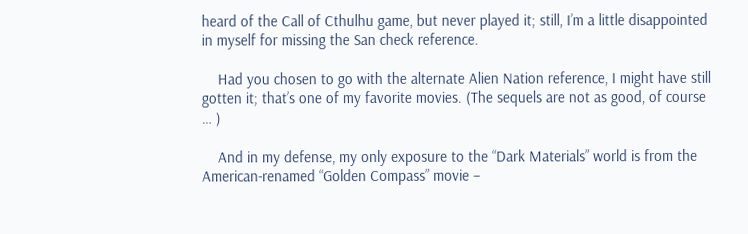heard of the Call of Cthulhu game, but never played it; still, I’m a little disappointed in myself for missing the San check reference.

    Had you chosen to go with the alternate Alien Nation reference, I might have still gotten it; that’s one of my favorite movies. (The sequels are not as good, of course … )

    And in my defense, my only exposure to the “Dark Materials” world is from the American-renamed “Golden Compass” movie –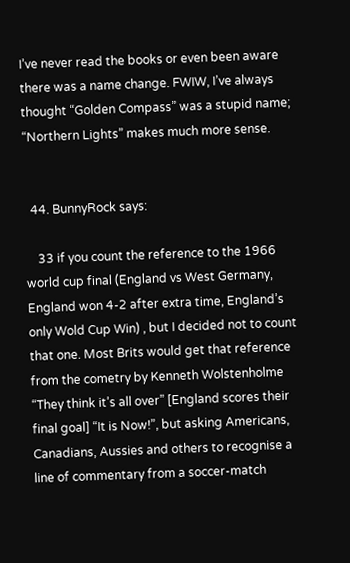I’ve never read the books or even been aware there was a name change. FWIW, I’ve always thought “Golden Compass” was a stupid name; “Northern Lights” makes much more sense.


  44. BunnyRock says:

    33 if you count the reference to the 1966 world cup final (England vs West Germany, England won 4-2 after extra time, England’s only Wold Cup Win) , but I decided not to count that one. Most Brits would get that reference from the cometry by Kenneth Wolstenholme “They think it’s all over” [England scores their final goal] “It is Now!”, but asking Americans, Canadians, Aussies and others to recognise a line of commentary from a soccer-match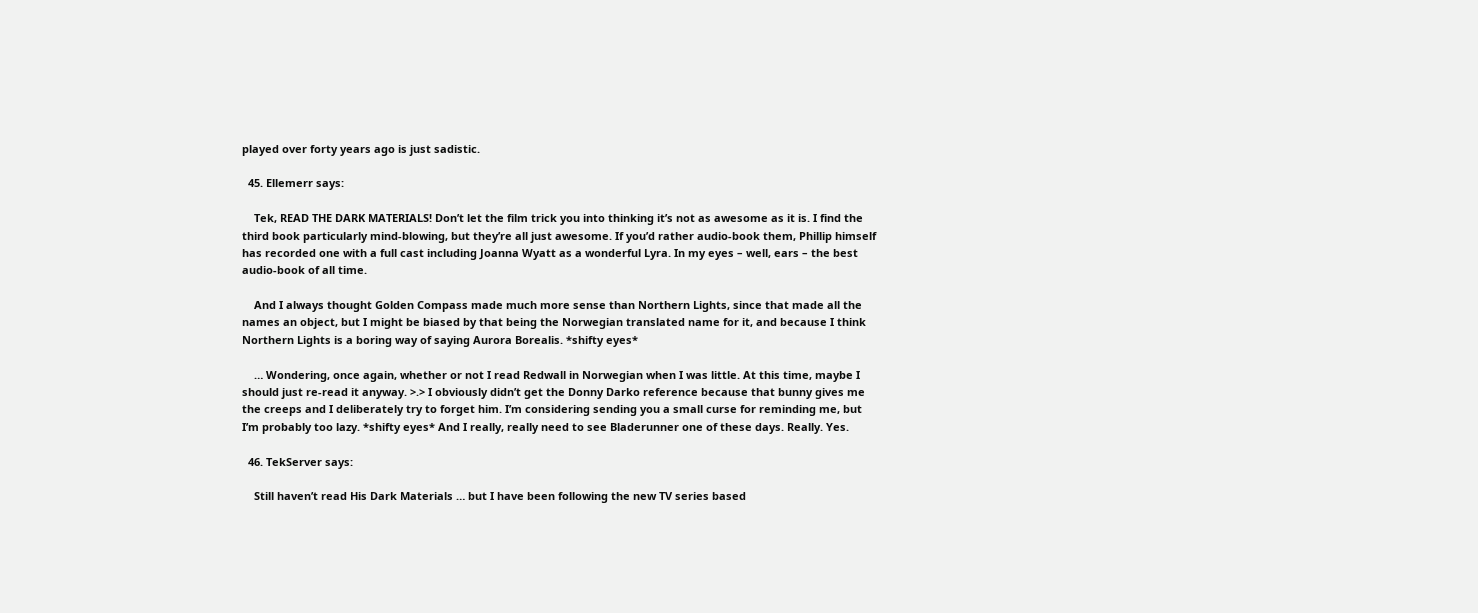played over forty years ago is just sadistic.

  45. Ellemerr says:

    Tek, READ THE DARK MATERIALS! Don’t let the film trick you into thinking it’s not as awesome as it is. I find the third book particularly mind-blowing, but they’re all just awesome. If you’d rather audio-book them, Phillip himself has recorded one with a full cast including Joanna Wyatt as a wonderful Lyra. In my eyes – well, ears – the best audio-book of all time.

    And I always thought Golden Compass made much more sense than Northern Lights, since that made all the names an object, but I might be biased by that being the Norwegian translated name for it, and because I think Northern Lights is a boring way of saying Aurora Borealis. *shifty eyes*

    … Wondering, once again, whether or not I read Redwall in Norwegian when I was little. At this time, maybe I should just re-read it anyway. >.> I obviously didn’t get the Donny Darko reference because that bunny gives me the creeps and I deliberately try to forget him. I’m considering sending you a small curse for reminding me, but I’m probably too lazy. *shifty eyes* And I really, really need to see Bladerunner one of these days. Really. Yes.

  46. TekServer says:

    Still haven’t read His Dark Materials … but I have been following the new TV series based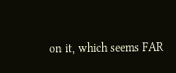on it, which seems FAR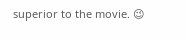superior to the movie. 😉